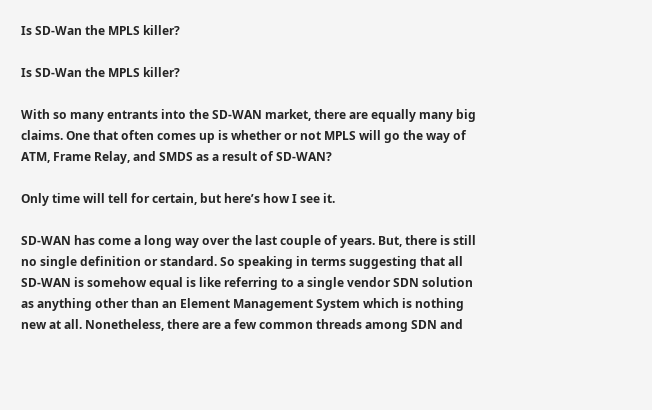Is SD-Wan the MPLS killer?

Is SD-Wan the MPLS killer?

With so many entrants into the SD-WAN market, there are equally many big claims. One that often comes up is whether or not MPLS will go the way of ATM, Frame Relay, and SMDS as a result of SD-WAN?

Only time will tell for certain, but here’s how I see it.

SD-WAN has come a long way over the last couple of years. But, there is still no single definition or standard. So speaking in terms suggesting that all SD-WAN is somehow equal is like referring to a single vendor SDN solution as anything other than an Element Management System which is nothing new at all. Nonetheless, there are a few common threads among SDN and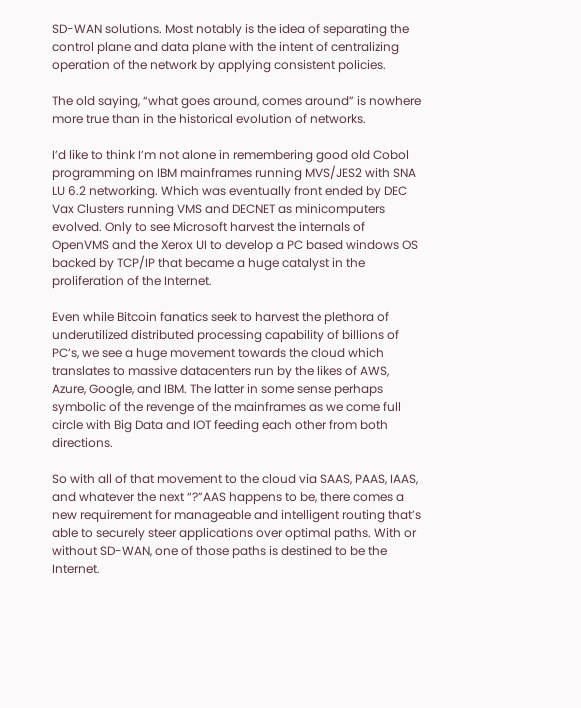SD-WAN solutions. Most notably is the idea of separating the control plane and data plane with the intent of centralizing operation of the network by applying consistent policies.

The old saying, “what goes around, comes around” is nowhere more true than in the historical evolution of networks.

I’d like to think I’m not alone in remembering good old Cobol programming on IBM mainframes running MVS/JES2 with SNA LU 6.2 networking. Which was eventually front ended by DEC Vax Clusters running VMS and DECNET as minicomputers evolved. Only to see Microsoft harvest the internals of OpenVMS and the Xerox UI to develop a PC based windows OS backed by TCP/IP that became a huge catalyst in the proliferation of the Internet.

Even while Bitcoin fanatics seek to harvest the plethora of underutilized distributed processing capability of billions of PC’s, we see a huge movement towards the cloud which translates to massive datacenters run by the likes of AWS, Azure, Google, and IBM. The latter in some sense perhaps symbolic of the revenge of the mainframes as we come full circle with Big Data and IOT feeding each other from both directions.

So with all of that movement to the cloud via SAAS, PAAS, IAAS, and whatever the next “?”AAS happens to be, there comes a new requirement for manageable and intelligent routing that’s able to securely steer applications over optimal paths. With or without SD-WAN, one of those paths is destined to be the Internet.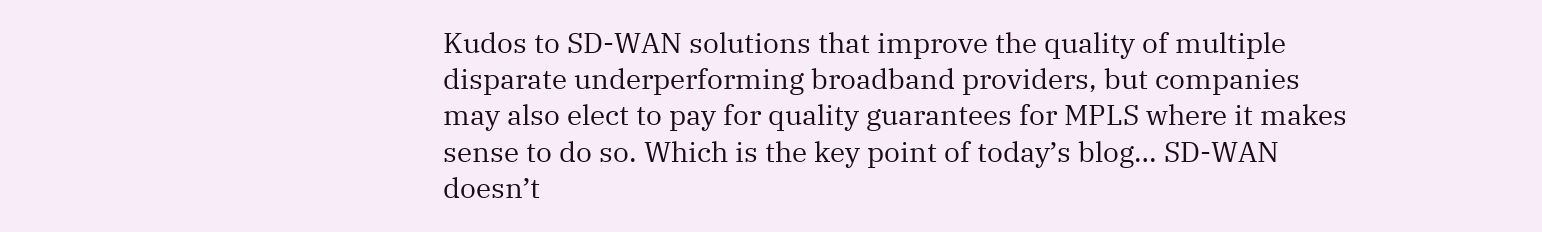Kudos to SD-WAN solutions that improve the quality of multiple disparate underperforming broadband providers, but companies may also elect to pay for quality guarantees for MPLS where it makes sense to do so. Which is the key point of today’s blog… SD-WAN doesn’t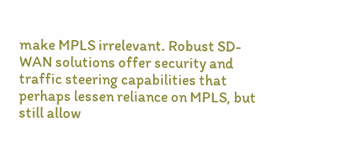make MPLS irrelevant. Robust SD-WAN solutions offer security and traffic steering capabilities that perhaps lessen reliance on MPLS, but still allow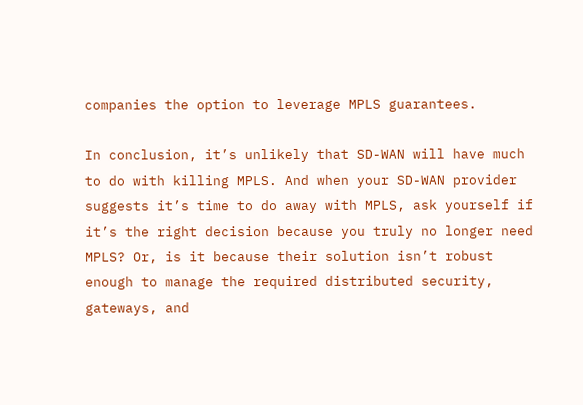companies the option to leverage MPLS guarantees.

In conclusion, it’s unlikely that SD-WAN will have much to do with killing MPLS. And when your SD-WAN provider suggests it’s time to do away with MPLS, ask yourself if it’s the right decision because you truly no longer need MPLS? Or, is it because their solution isn’t robust enough to manage the required distributed security, gateways, and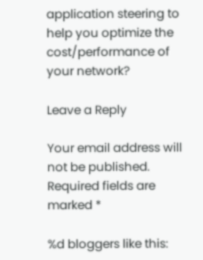application steering to help you optimize the cost/performance of your network?

Leave a Reply

Your email address will not be published. Required fields are marked *

%d bloggers like this: